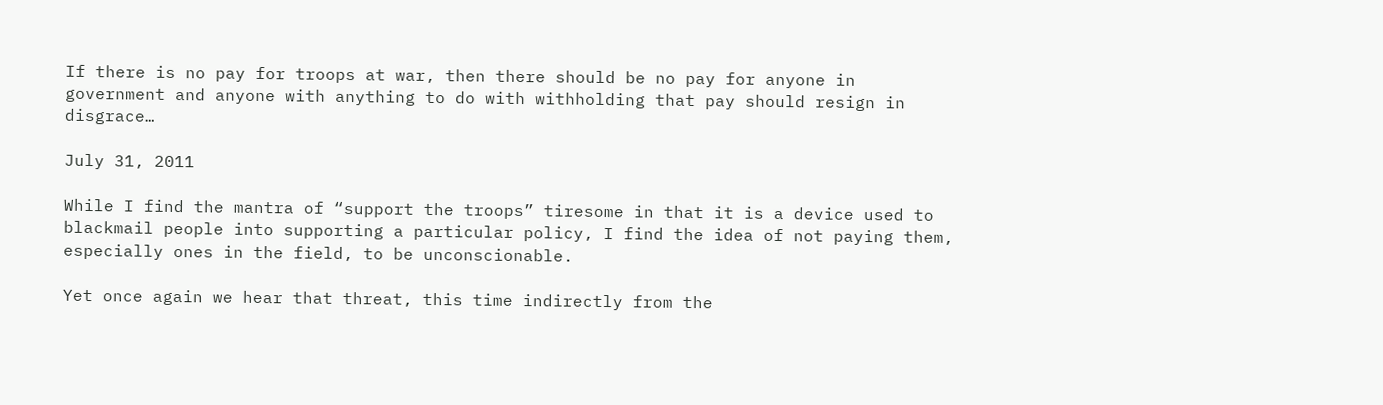If there is no pay for troops at war, then there should be no pay for anyone in government and anyone with anything to do with withholding that pay should resign in disgrace…

July 31, 2011

While I find the mantra of “support the troops” tiresome in that it is a device used to blackmail people into supporting a particular policy, I find the idea of not paying them, especially ones in the field, to be unconscionable.

Yet once again we hear that threat, this time indirectly from the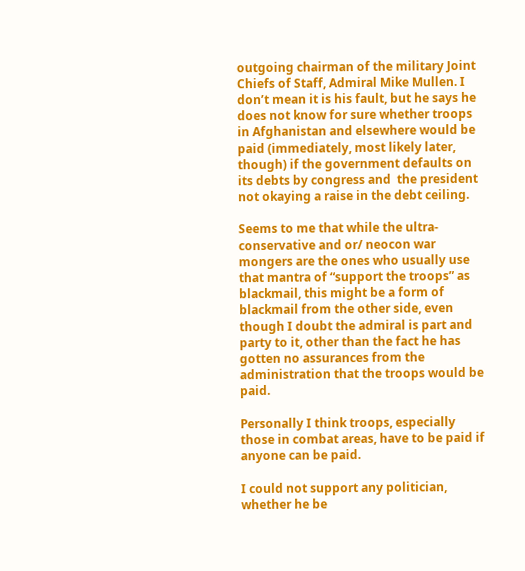outgoing chairman of the military Joint Chiefs of Staff, Admiral Mike Mullen. I don’t mean it is his fault, but he says he does not know for sure whether troops in Afghanistan and elsewhere would be paid (immediately, most likely later, though) if the government defaults on its debts by congress and  the president not okaying a raise in the debt ceiling.

Seems to me that while the ultra-conservative and or/ neocon war mongers are the ones who usually use that mantra of “support the troops” as blackmail, this might be a form of blackmail from the other side, even though I doubt the admiral is part and party to it, other than the fact he has gotten no assurances from the administration that the troops would be paid.

Personally I think troops, especially those in combat areas, have to be paid if anyone can be paid.

I could not support any politician, whether he be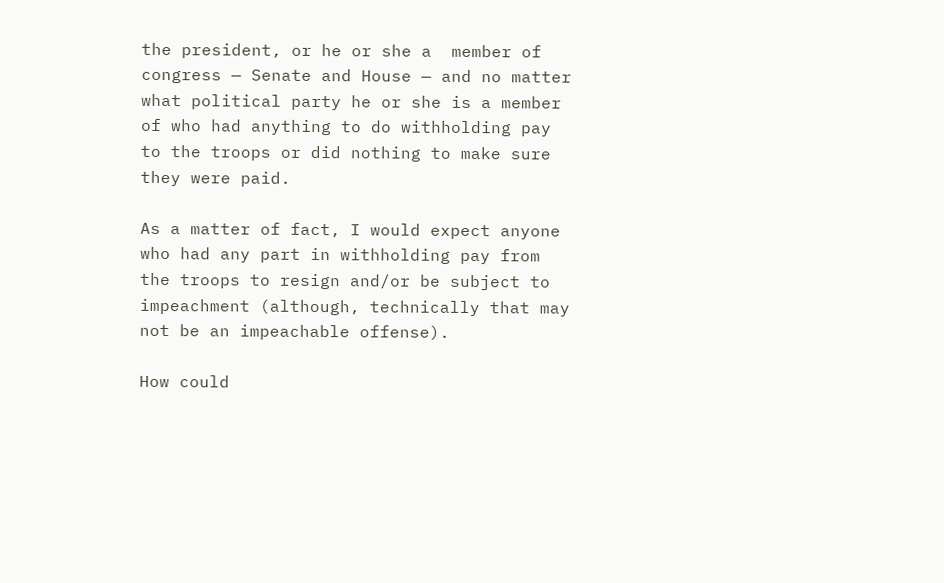the president, or he or she a  member of congress — Senate and House — and no matter what political party he or she is a member of who had anything to do withholding pay to the troops or did nothing to make sure they were paid.

As a matter of fact, I would expect anyone who had any part in withholding pay from the troops to resign and/or be subject to impeachment (although, technically that may not be an impeachable offense).

How could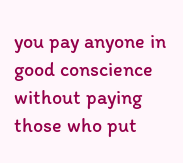you pay anyone in good conscience without paying those who put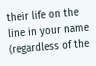their life on the line in your name (regardless of the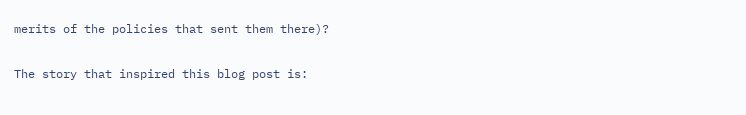merits of the policies that sent them there)?

The story that inspired this blog post is: